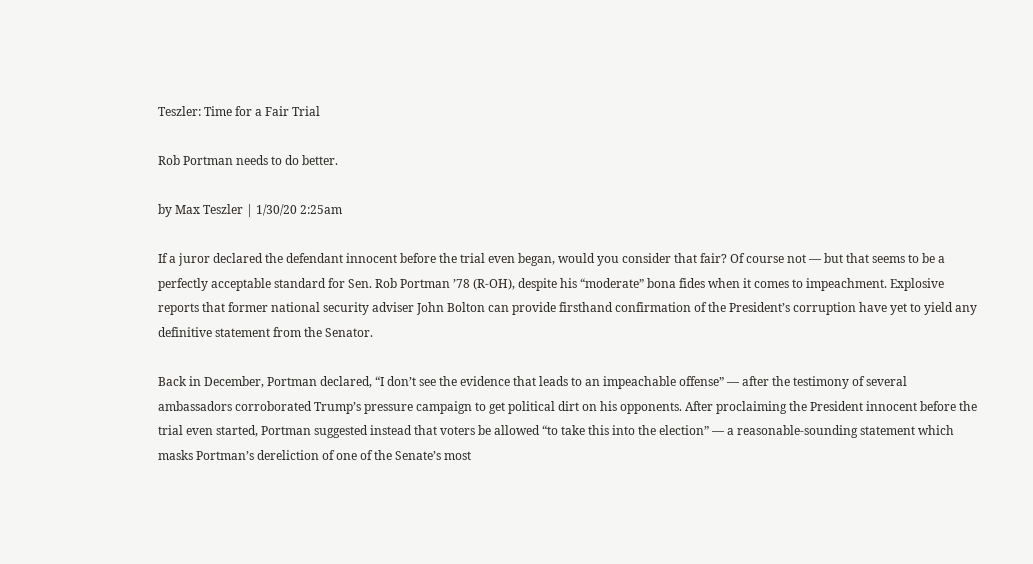Teszler: Time for a Fair Trial

Rob Portman needs to do better.

by Max Teszler | 1/30/20 2:25am

If a juror declared the defendant innocent before the trial even began, would you consider that fair? Of course not — but that seems to be a perfectly acceptable standard for Sen. Rob Portman ’78 (R-OH), despite his “moderate” bona fides when it comes to impeachment. Explosive reports that former national security adviser John Bolton can provide firsthand confirmation of the President’s corruption have yet to yield any definitive statement from the Senator.

Back in December, Portman declared, “I don’t see the evidence that leads to an impeachable offense” — after the testimony of several ambassadors corroborated Trump’s pressure campaign to get political dirt on his opponents. After proclaiming the President innocent before the trial even started, Portman suggested instead that voters be allowed “to take this into the election” — a reasonable-sounding statement which masks Portman’s dereliction of one of the Senate’s most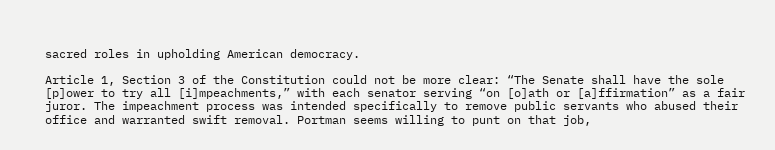sacred roles in upholding American democracy.

Article 1, Section 3 of the Constitution could not be more clear: “The Senate shall have the sole [p]ower to try all [i]mpeachments,” with each senator serving “on [o]ath or [a]ffirmation” as a fair juror. The impeachment process was intended specifically to remove public servants who abused their office and warranted swift removal. Portman seems willing to punt on that job,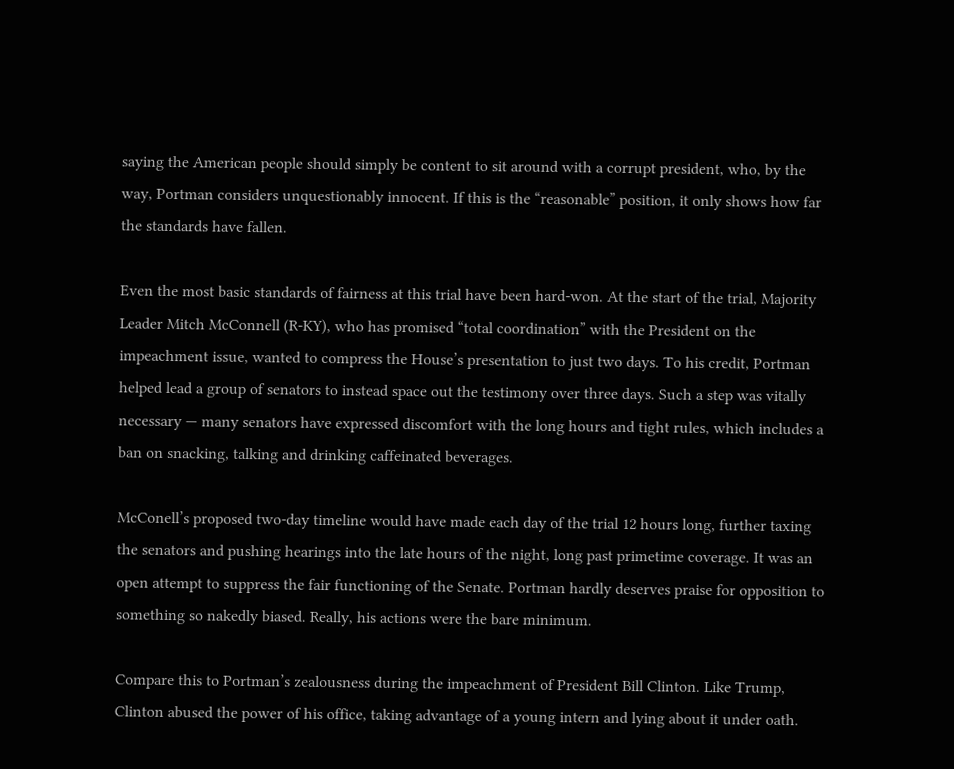saying the American people should simply be content to sit around with a corrupt president, who, by the way, Portman considers unquestionably innocent. If this is the “reasonable” position, it only shows how far the standards have fallen.

Even the most basic standards of fairness at this trial have been hard-won. At the start of the trial, Majority Leader Mitch McConnell (R-KY), who has promised “total coordination” with the President on the impeachment issue, wanted to compress the House’s presentation to just two days. To his credit, Portman helped lead a group of senators to instead space out the testimony over three days. Such a step was vitally necessary — many senators have expressed discomfort with the long hours and tight rules, which includes a ban on snacking, talking and drinking caffeinated beverages.

McConell’s proposed two-day timeline would have made each day of the trial 12 hours long, further taxing the senators and pushing hearings into the late hours of the night, long past primetime coverage. It was an open attempt to suppress the fair functioning of the Senate. Portman hardly deserves praise for opposition to something so nakedly biased. Really, his actions were the bare minimum.

Compare this to Portman’s zealousness during the impeachment of President Bill Clinton. Like Trump, Clinton abused the power of his office, taking advantage of a young intern and lying about it under oath.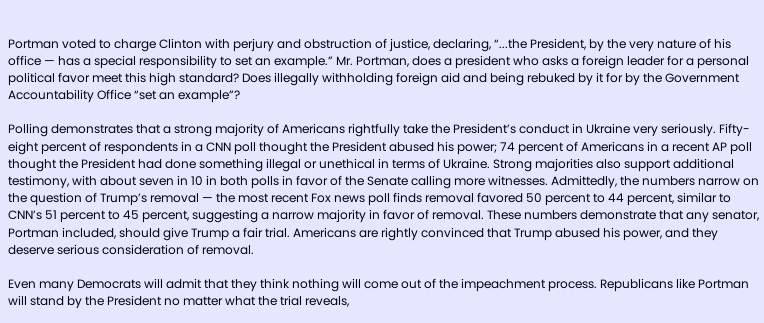Portman voted to charge Clinton with perjury and obstruction of justice, declaring, “...the President, by the very nature of his office — has a special responsibility to set an example.” Mr. Portman, does a president who asks a foreign leader for a personal political favor meet this high standard? Does illegally withholding foreign aid and being rebuked by it for by the Government Accountability Office “set an example”?

Polling demonstrates that a strong majority of Americans rightfully take the President’s conduct in Ukraine very seriously. Fifty-eight percent of respondents in a CNN poll thought the President abused his power; 74 percent of Americans in a recent AP poll thought the President had done something illegal or unethical in terms of Ukraine. Strong majorities also support additional testimony, with about seven in 10 in both polls in favor of the Senate calling more witnesses. Admittedly, the numbers narrow on the question of Trump’s removal — the most recent Fox news poll finds removal favored 50 percent to 44 percent, similar to CNN’s 51 percent to 45 percent, suggesting a narrow majority in favor of removal. These numbers demonstrate that any senator, Portman included, should give Trump a fair trial. Americans are rightly convinced that Trump abused his power, and they deserve serious consideration of removal.

Even many Democrats will admit that they think nothing will come out of the impeachment process. Republicans like Portman will stand by the President no matter what the trial reveals,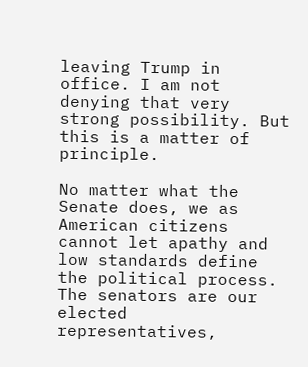leaving Trump in office. I am not denying that very strong possibility. But this is a matter of principle.

No matter what the Senate does, we as American citizens cannot let apathy and low standards define the political process. The senators are our elected representatives,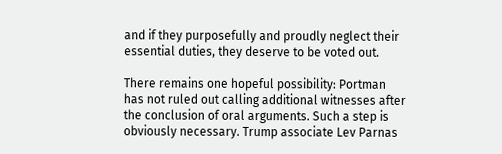and if they purposefully and proudly neglect their essential duties, they deserve to be voted out.

There remains one hopeful possibility: Portman has not ruled out calling additional witnesses after the conclusion of oral arguments. Such a step is obviously necessary. Trump associate Lev Parnas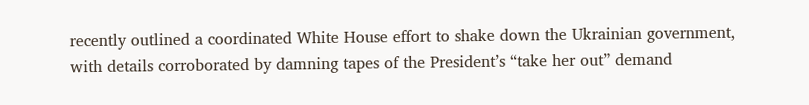recently outlined a coordinated White House effort to shake down the Ukrainian government, with details corroborated by damning tapes of the President’s “take her out” demand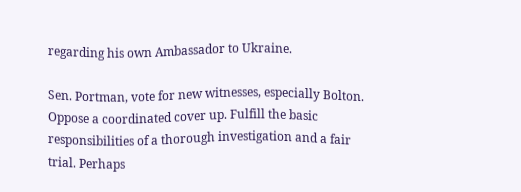regarding his own Ambassador to Ukraine.

Sen. Portman, vote for new witnesses, especially Bolton. Oppose a coordinated cover up. Fulfill the basic responsibilities of a thorough investigation and a fair trial. Perhaps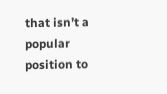that isn’t a popular position to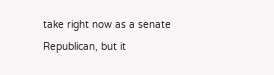take right now as a senate Republican, but it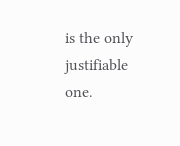is the only justifiable one.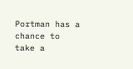Portman has a chance to take a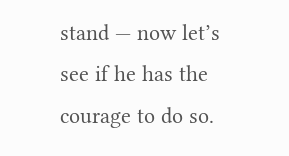stand — now let’s see if he has the courage to do so.